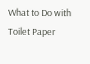What to Do with Toilet Paper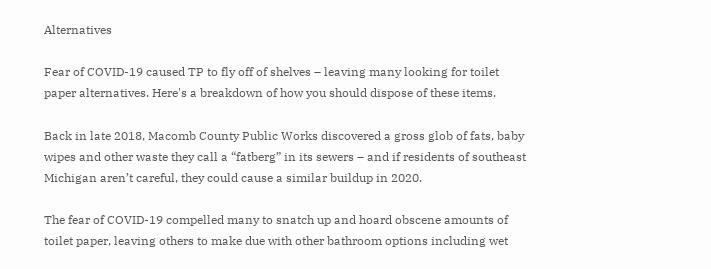Alternatives

Fear of COVID-19 caused TP to fly off of shelves – leaving many looking for toilet paper alternatives. Here's a breakdown of how you should dispose of these items.

Back in late 2018, Macomb County Public Works discovered a gross glob of fats, baby wipes and other waste they call a “fatberg” in its sewers – and if residents of southeast Michigan aren’t careful, they could cause a similar buildup in 2020.

The fear of COVID-19 compelled many to snatch up and hoard obscene amounts of toilet paper, leaving others to make due with other bathroom options including wet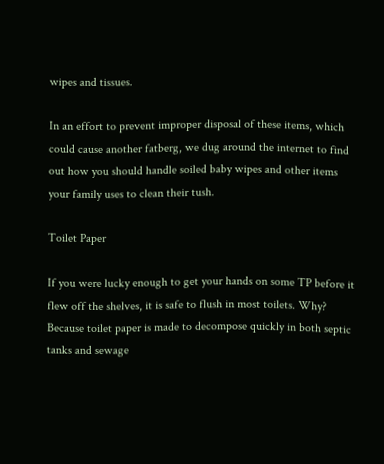wipes and tissues.

In an effort to prevent improper disposal of these items, which could cause another fatberg, we dug around the internet to find out how you should handle soiled baby wipes and other items your family uses to clean their tush.

Toilet Paper

If you were lucky enough to get your hands on some TP before it flew off the shelves, it is safe to flush in most toilets. Why? Because toilet paper is made to decompose quickly in both septic tanks and sewage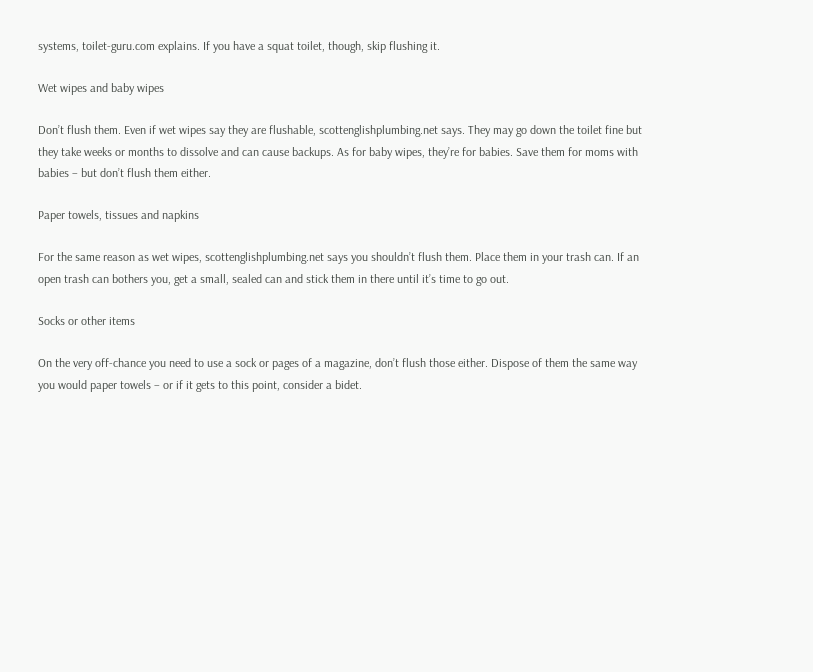systems, toilet-guru.com explains. If you have a squat toilet, though, skip flushing it.

Wet wipes and baby wipes

Don’t flush them. Even if wet wipes say they are flushable, scottenglishplumbing.net says. They may go down the toilet fine but they take weeks or months to dissolve and can cause backups. As for baby wipes, they’re for babies. Save them for moms with babies – but don’t flush them either.

Paper towels, tissues and napkins

For the same reason as wet wipes, scottenglishplumbing.net says you shouldn’t flush them. Place them in your trash can. If an open trash can bothers you, get a small, sealed can and stick them in there until it’s time to go out.

Socks or other items

On the very off-chance you need to use a sock or pages of a magazine, don’t flush those either. Dispose of them the same way you would paper towels – or if it gets to this point, consider a bidet.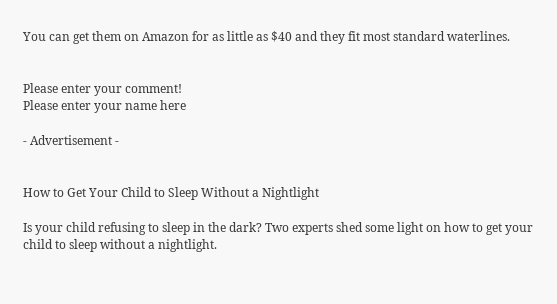You can get them on Amazon for as little as $40 and they fit most standard waterlines.


Please enter your comment!
Please enter your name here

- Advertisement -


How to Get Your Child to Sleep Without a Nightlight

Is your child refusing to sleep in the dark? Two experts shed some light on how to get your child to sleep without a nightlight.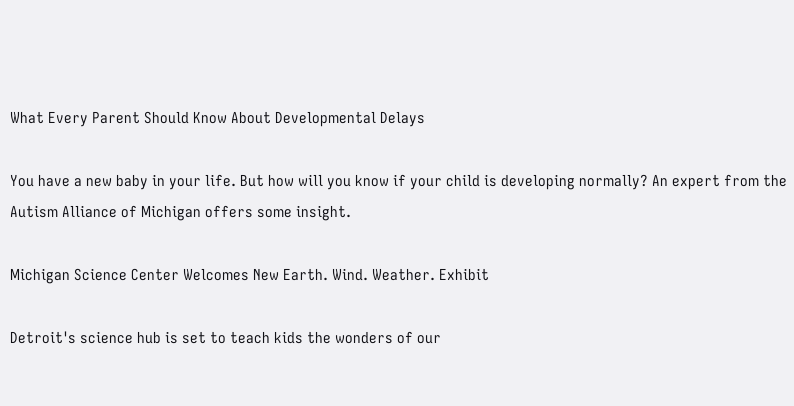What Every Parent Should Know About Developmental Delays

You have a new baby in your life. But how will you know if your child is developing normally? An expert from the Autism Alliance of Michigan offers some insight.

Michigan Science Center Welcomes New Earth. Wind. Weather. Exhibit

Detroit's science hub is set to teach kids the wonders of our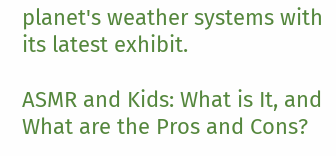planet's weather systems with its latest exhibit.

ASMR and Kids: What is It, and What are the Pros and Cons?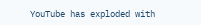YouTube has exploded with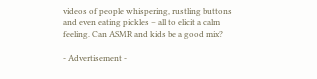videos of people whispering, rustling buttons and even eating pickles – all to elicit a calm feeling. Can ASMR and kids be a good mix?

- Advertisement -